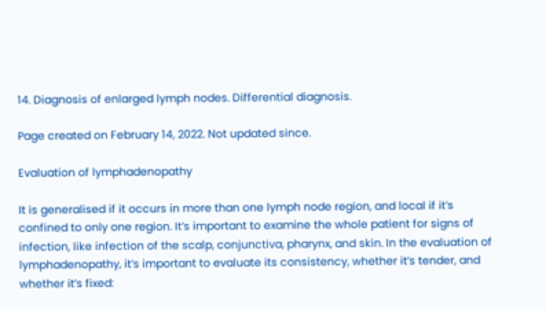14. Diagnosis of enlarged lymph nodes. Differential diagnosis.

Page created on February 14, 2022. Not updated since.

Evaluation of lymphadenopathy

It is generalised if it occurs in more than one lymph node region, and local if it’s confined to only one region. It’s important to examine the whole patient for signs of infection, like infection of the scalp, conjunctiva, pharynx, and skin. In the evaluation of lymphadenopathy, it’s important to evaluate its consistency, whether it’s tender, and whether it’s fixed: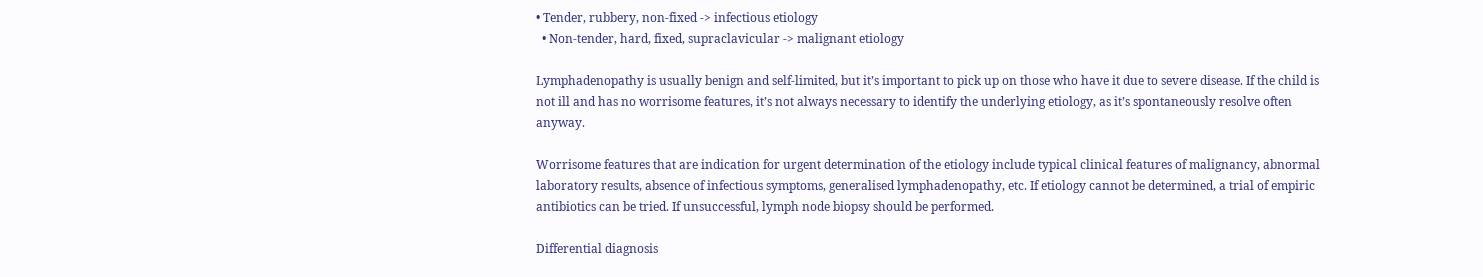• Tender, rubbery, non-fixed -> infectious etiology
  • Non-tender, hard, fixed, supraclavicular -> malignant etiology

Lymphadenopathy is usually benign and self-limited, but it’s important to pick up on those who have it due to severe disease. If the child is not ill and has no worrisome features, it’s not always necessary to identify the underlying etiology, as it’s spontaneously resolve often anyway.

Worrisome features that are indication for urgent determination of the etiology include typical clinical features of malignancy, abnormal laboratory results, absence of infectious symptoms, generalised lymphadenopathy, etc. If etiology cannot be determined, a trial of empiric antibiotics can be tried. If unsuccessful, lymph node biopsy should be performed.

Differential diagnosis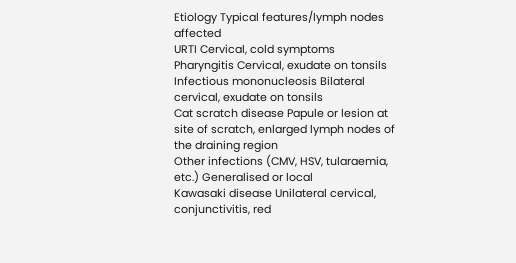Etiology Typical features/lymph nodes affected
URTI Cervical, cold symptoms
Pharyngitis Cervical, exudate on tonsils
Infectious mononucleosis Bilateral cervical, exudate on tonsils
Cat scratch disease Papule or lesion at site of scratch, enlarged lymph nodes of the draining region
Other infections (CMV, HSV, tularaemia, etc.) Generalised or local
Kawasaki disease Unilateral cervical, conjunctivitis, red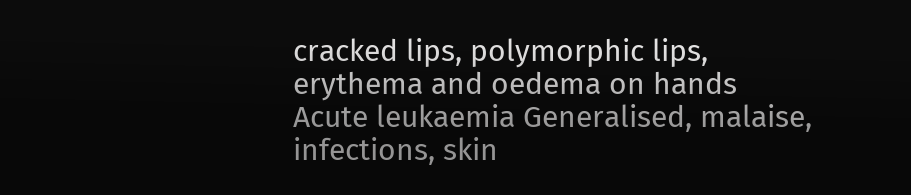cracked lips, polymorphic lips, erythema and oedema on hands
Acute leukaemia Generalised, malaise, infections, skin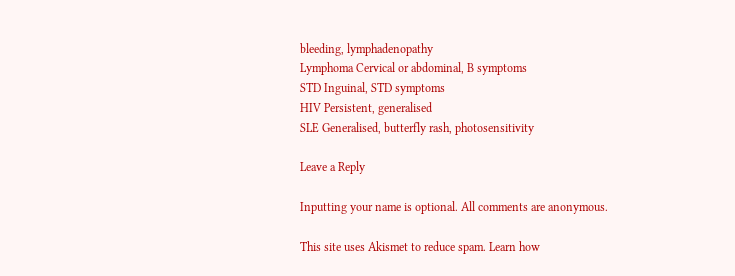bleeding, lymphadenopathy
Lymphoma Cervical or abdominal, B symptoms
STD Inguinal, STD symptoms
HIV Persistent, generalised
SLE Generalised, butterfly rash, photosensitivity

Leave a Reply

Inputting your name is optional. All comments are anonymous.

This site uses Akismet to reduce spam. Learn how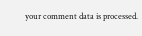your comment data is processed.